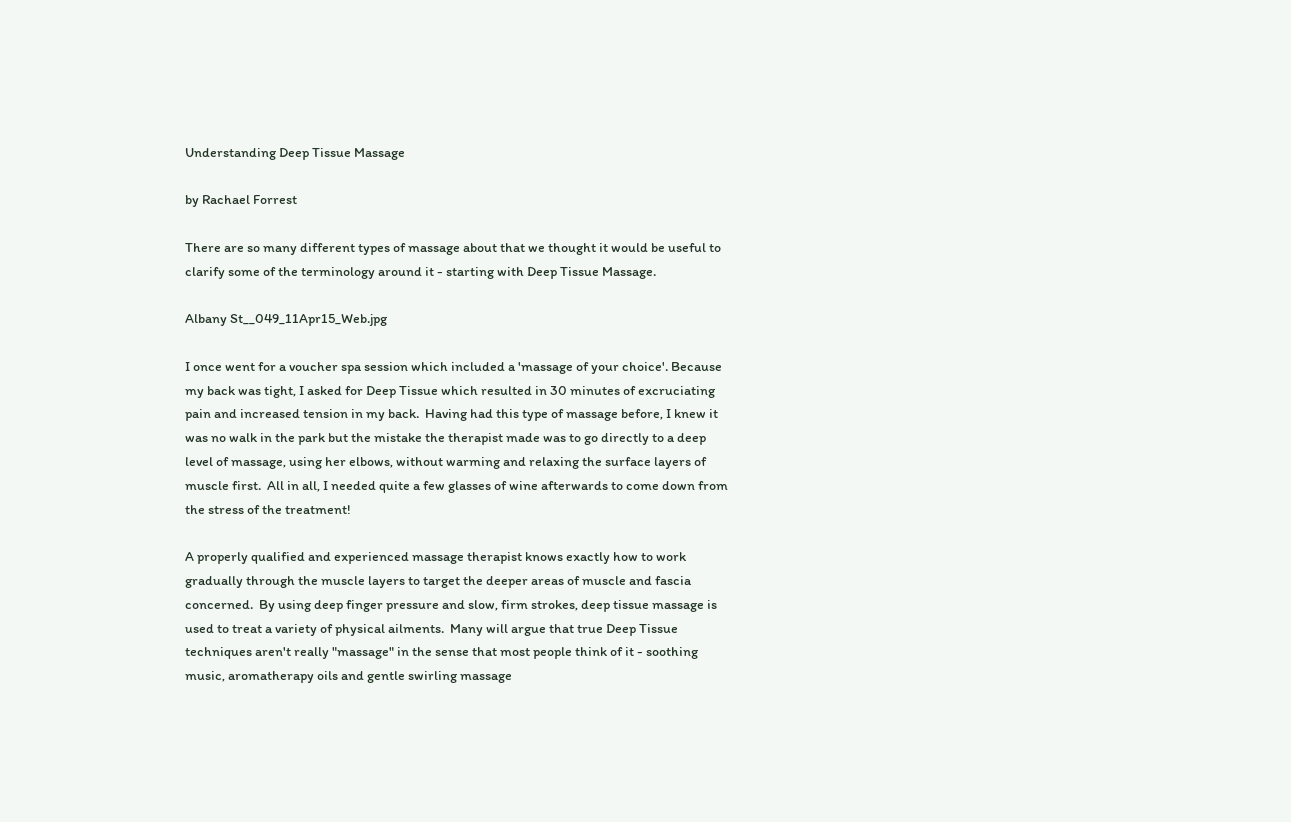Understanding Deep Tissue Massage

by Rachael Forrest

There are so many different types of massage about that we thought it would be useful to clarify some of the terminology around it - starting with Deep Tissue Massage.

Albany St__049_11Apr15_Web.jpg

I once went for a voucher spa session which included a 'massage of your choice'. Because my back was tight, I asked for Deep Tissue which resulted in 30 minutes of excruciating pain and increased tension in my back.  Having had this type of massage before, I knew it was no walk in the park but the mistake the therapist made was to go directly to a deep level of massage, using her elbows, without warming and relaxing the surface layers of muscle first.  All in all, I needed quite a few glasses of wine afterwards to come down from the stress of the treatment!

A properly qualified and experienced massage therapist knows exactly how to work gradually through the muscle layers to target the deeper areas of muscle and fascia concerned.  By using deep finger pressure and slow, firm strokes, deep tissue massage is used to treat a variety of physical ailments.  Many will argue that true Deep Tissue techniques aren't really "massage" in the sense that most people think of it - soothing music, aromatherapy oils and gentle swirling massage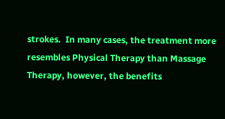strokes.  In many cases, the treatment more resembles Physical Therapy than Massage Therapy, however, the benefits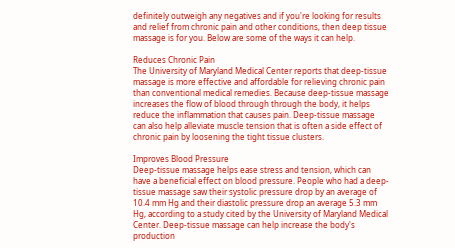definitely outweigh any negatives and if you're looking for results and relief from chronic pain and other conditions, then deep tissue massage is for you. Below are some of the ways it can help.

Reduces Chronic Pain
The University of Maryland Medical Center reports that deep-tissue massage is more effective and affordable for relieving chronic pain than conventional medical remedies. Because deep-tissue massage increases the flow of blood through through the body, it helps reduce the inflammation that causes pain. Deep-tissue massage can also help alleviate muscle tension that is often a side effect of chronic pain by loosening the tight tissue clusters.

Improves Blood Pressure
Deep-tissue massage helps ease stress and tension, which can have a beneficial effect on blood pressure. People who had a deep-tissue massage saw their systolic pressure drop by an average of 10.4 mm Hg and their diastolic pressure drop an average 5.3 mm Hg, according to a study cited by the University of Maryland Medical Center. Deep-tissue massage can help increase the body's production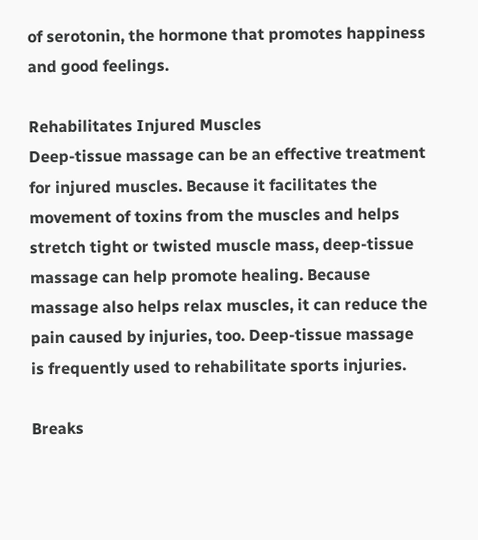of serotonin, the hormone that promotes happiness and good feelings.

Rehabilitates Injured Muscles
Deep-tissue massage can be an effective treatment for injured muscles. Because it facilitates the movement of toxins from the muscles and helps stretch tight or twisted muscle mass, deep-tissue massage can help promote healing. Because massage also helps relax muscles, it can reduce the pain caused by injuries, too. Deep-tissue massage is frequently used to rehabilitate sports injuries.

Breaks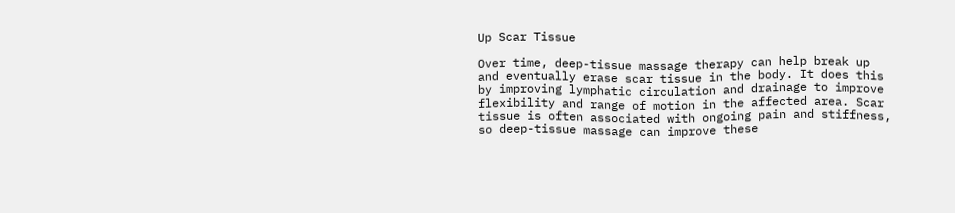Up Scar Tissue

Over time, deep-tissue massage therapy can help break up and eventually erase scar tissue in the body. It does this by improving lymphatic circulation and drainage to improve flexibility and range of motion in the affected area. Scar tissue is often associated with ongoing pain and stiffness, so deep-tissue massage can improve these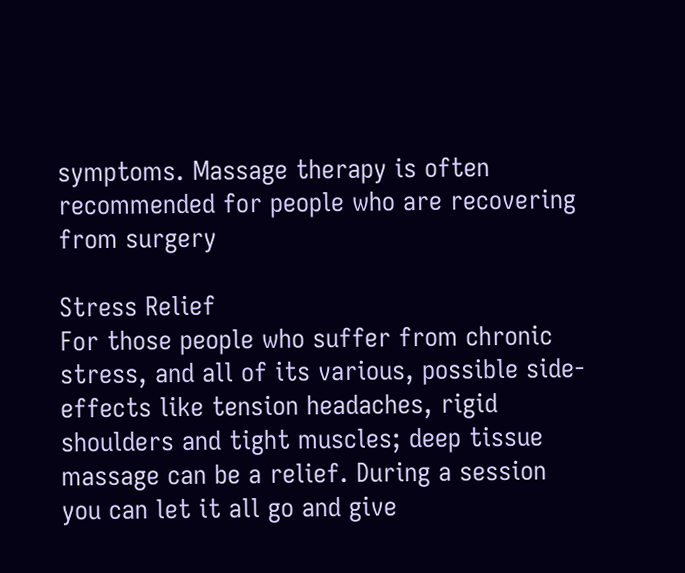symptoms. Massage therapy is often recommended for people who are recovering from surgery

Stress Relief
For those people who suffer from chronic stress, and all of its various, possible side-effects like tension headaches, rigid shoulders and tight muscles; deep tissue massage can be a relief. During a session you can let it all go and give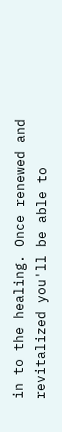in to the healing. Once renewed and revitalized you'll be able to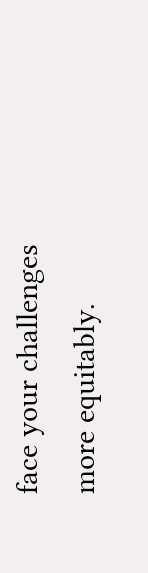face your challenges more equitably.